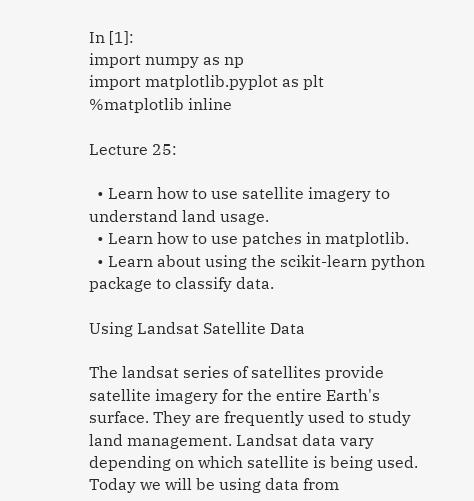In [1]:
import numpy as np
import matplotlib.pyplot as plt
%matplotlib inline

Lecture 25:

  • Learn how to use satellite imagery to understand land usage.
  • Learn how to use patches in matplotlib.
  • Learn about using the scikit-learn python package to classify data.

Using Landsat Satellite Data

The landsat series of satellites provide satellite imagery for the entire Earth's surface. They are frequently used to study land management. Landsat data vary depending on which satellite is being used. Today we will be using data from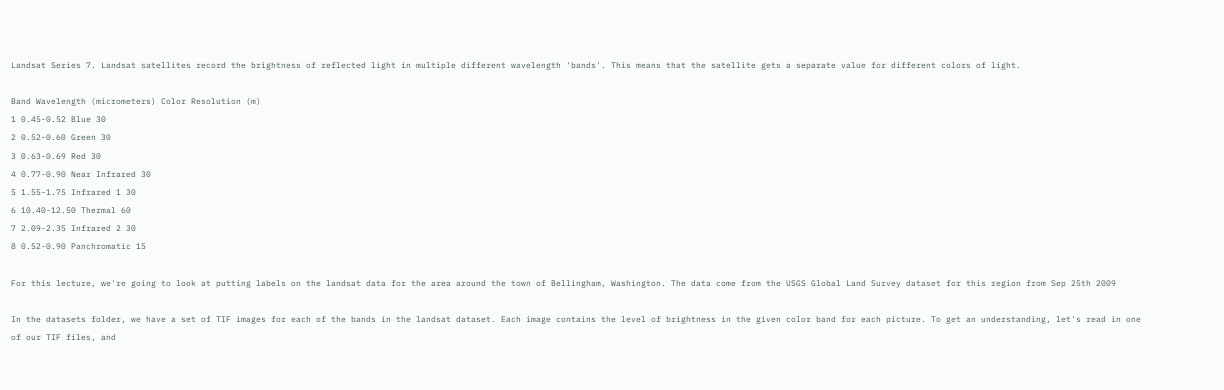Landsat Series 7. Landsat satellites record the brightness of reflected light in multiple different wavelength 'bands'. This means that the satellite gets a separate value for different colors of light.

Band Wavelength (micrometers) Color Resolution (m)
1 0.45-0.52 Blue 30
2 0.52-0.60 Green 30
3 0.63-0.69 Red 30
4 0.77-0.90 Near Infrared 30
5 1.55-1.75 Infrared 1 30
6 10.40-12.50 Thermal 60
7 2.09-2.35 Infrared 2 30
8 0.52-0.90 Panchromatic 15

For this lecture, we're going to look at putting labels on the landsat data for the area around the town of Bellingham, Washington. The data come from the USGS Global Land Survey dataset for this region from Sep 25th 2009

In the datasets folder, we have a set of TIF images for each of the bands in the landsat dataset. Each image contains the level of brightness in the given color band for each picture. To get an understanding, let's read in one of our TIF files, and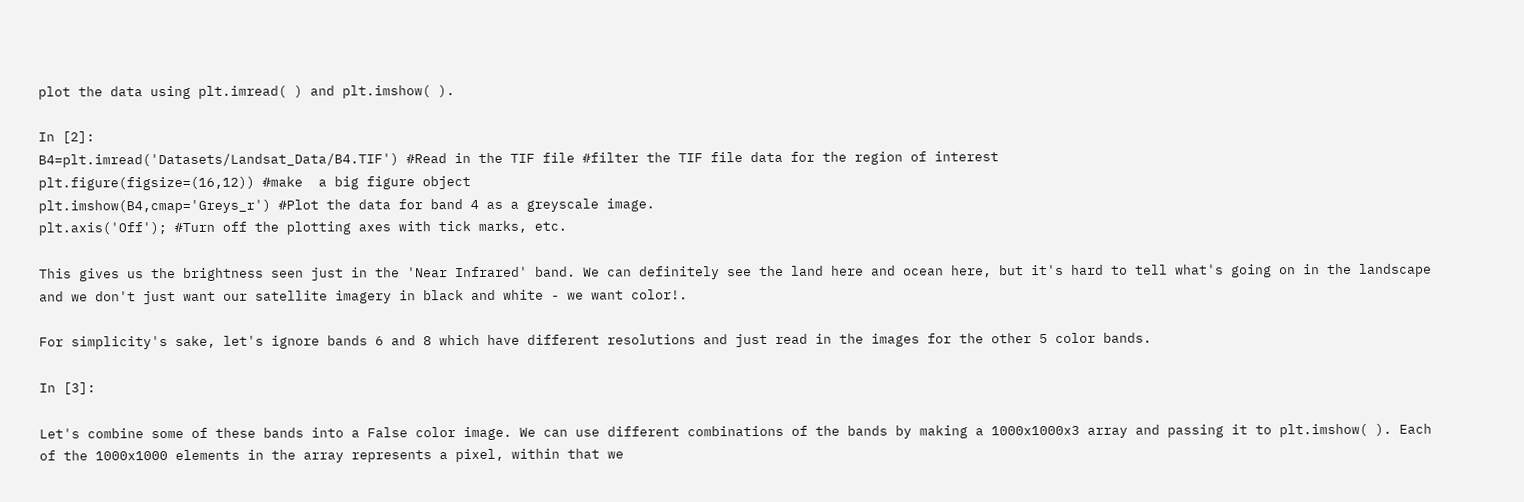plot the data using plt.imread( ) and plt.imshow( ).

In [2]:
B4=plt.imread('Datasets/Landsat_Data/B4.TIF') #Read in the TIF file #filter the TIF file data for the region of interest
plt.figure(figsize=(16,12)) #make  a big figure object
plt.imshow(B4,cmap='Greys_r') #Plot the data for band 4 as a greyscale image.
plt.axis('Off'); #Turn off the plotting axes with tick marks, etc.

This gives us the brightness seen just in the 'Near Infrared' band. We can definitely see the land here and ocean here, but it's hard to tell what's going on in the landscape and we don't just want our satellite imagery in black and white - we want color!.

For simplicity's sake, let's ignore bands 6 and 8 which have different resolutions and just read in the images for the other 5 color bands.

In [3]:

Let's combine some of these bands into a False color image. We can use different combinations of the bands by making a 1000x1000x3 array and passing it to plt.imshow( ). Each of the 1000x1000 elements in the array represents a pixel, within that we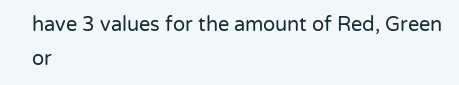have 3 values for the amount of Red, Green or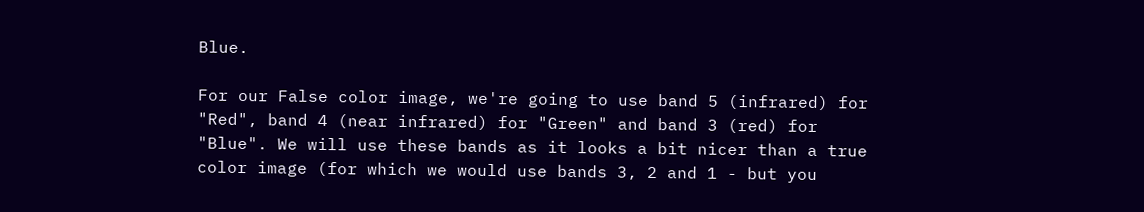Blue.

For our False color image, we're going to use band 5 (infrared) for "Red", band 4 (near infrared) for "Green" and band 3 (red) for "Blue". We will use these bands as it looks a bit nicer than a true color image (for which we would use bands 3, 2 and 1 - but you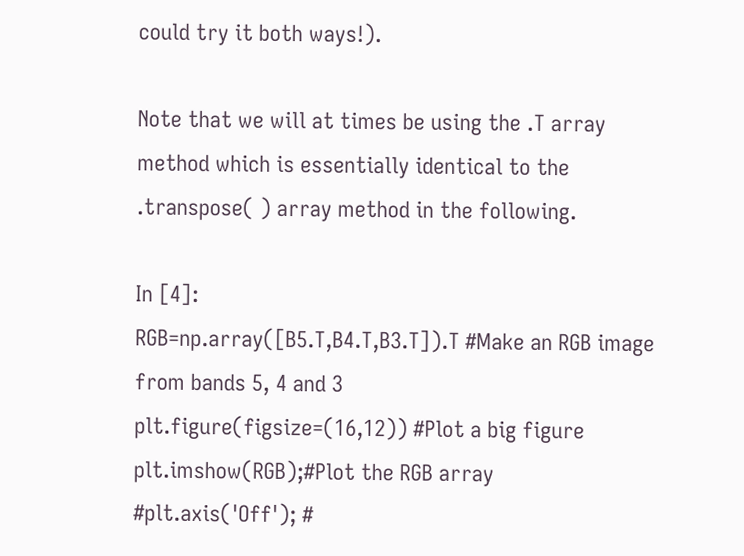could try it both ways!).

Note that we will at times be using the .T array method which is essentially identical to the .transpose( ) array method in the following.

In [4]:
RGB=np.array([B5.T,B4.T,B3.T]).T #Make an RGB image from bands 5, 4 and 3
plt.figure(figsize=(16,12)) #Plot a big figure
plt.imshow(RGB);#Plot the RGB array
#plt.axis('Off'); #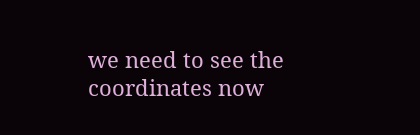we need to see the coordinates now